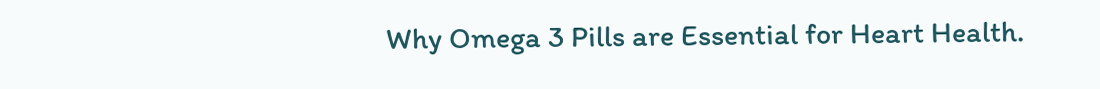Why Omega 3 Pills are Essential for Heart Health.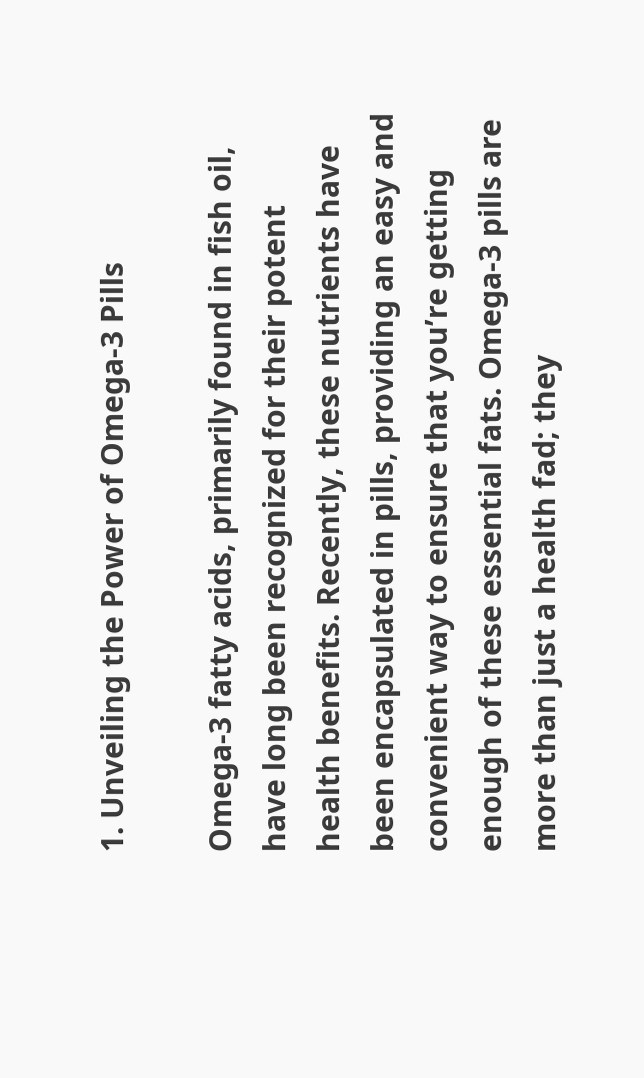1. Unveiling the Power of Omega-3 Pills

Omega-3 fatty acids, primarily found in fish oil, have long been recognized for their potent health benefits. Recently, these nutrients have been encapsulated in pills, providing an easy and convenient way to ensure that you’re getting enough of these essential fats. Omega-3 pills are more than just a health fad; they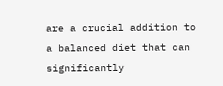are a crucial addition to a balanced diet that can significantly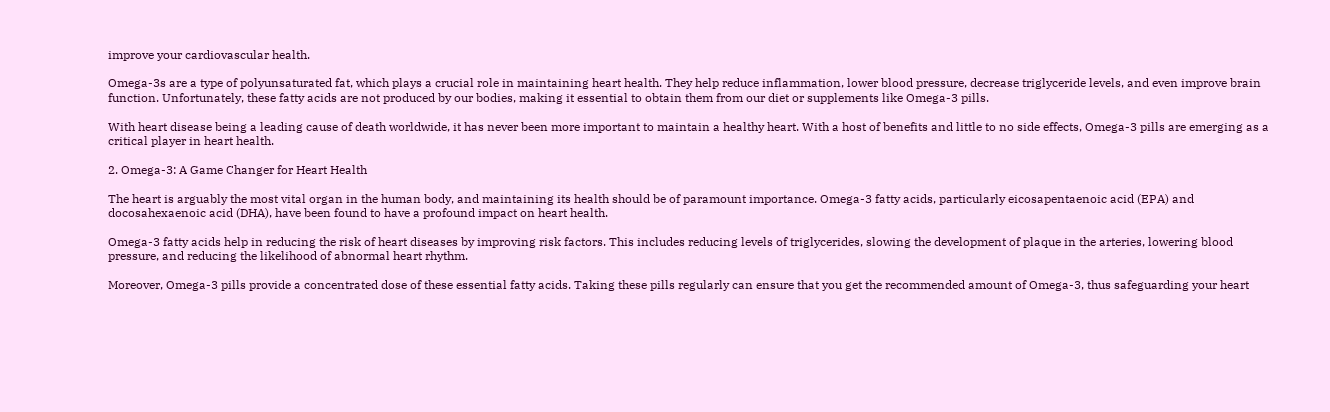improve your cardiovascular health.

Omega-3s are a type of polyunsaturated fat, which plays a crucial role in maintaining heart health. They help reduce inflammation, lower blood pressure, decrease triglyceride levels, and even improve brain function. Unfortunately, these fatty acids are not produced by our bodies, making it essential to obtain them from our diet or supplements like Omega-3 pills.

With heart disease being a leading cause of death worldwide, it has never been more important to maintain a healthy heart. With a host of benefits and little to no side effects, Omega-3 pills are emerging as a critical player in heart health.

2. Omega-3: A Game Changer for Heart Health

The heart is arguably the most vital organ in the human body, and maintaining its health should be of paramount importance. Omega-3 fatty acids, particularly eicosapentaenoic acid (EPA) and docosahexaenoic acid (DHA), have been found to have a profound impact on heart health.

Omega-3 fatty acids help in reducing the risk of heart diseases by improving risk factors. This includes reducing levels of triglycerides, slowing the development of plaque in the arteries, lowering blood pressure, and reducing the likelihood of abnormal heart rhythm.

Moreover, Omega-3 pills provide a concentrated dose of these essential fatty acids. Taking these pills regularly can ensure that you get the recommended amount of Omega-3, thus safeguarding your heart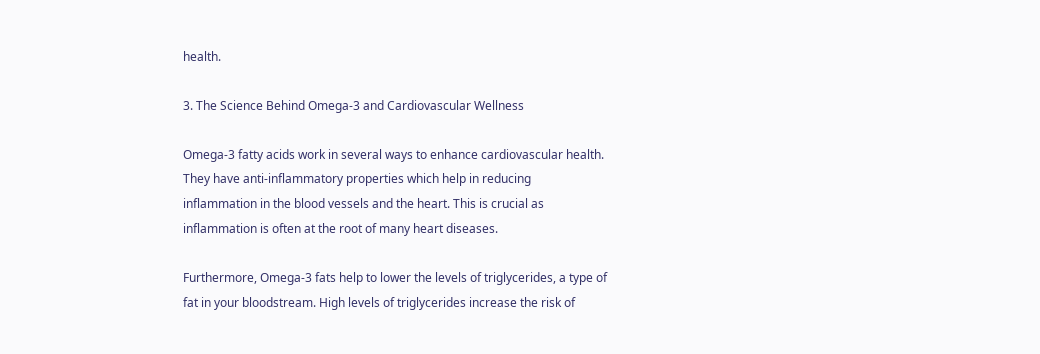health.

3. The Science Behind Omega-3 and Cardiovascular Wellness

Omega-3 fatty acids work in several ways to enhance cardiovascular health. They have anti-inflammatory properties which help in reducing inflammation in the blood vessels and the heart. This is crucial as inflammation is often at the root of many heart diseases.

Furthermore, Omega-3 fats help to lower the levels of triglycerides, a type of fat in your bloodstream. High levels of triglycerides increase the risk of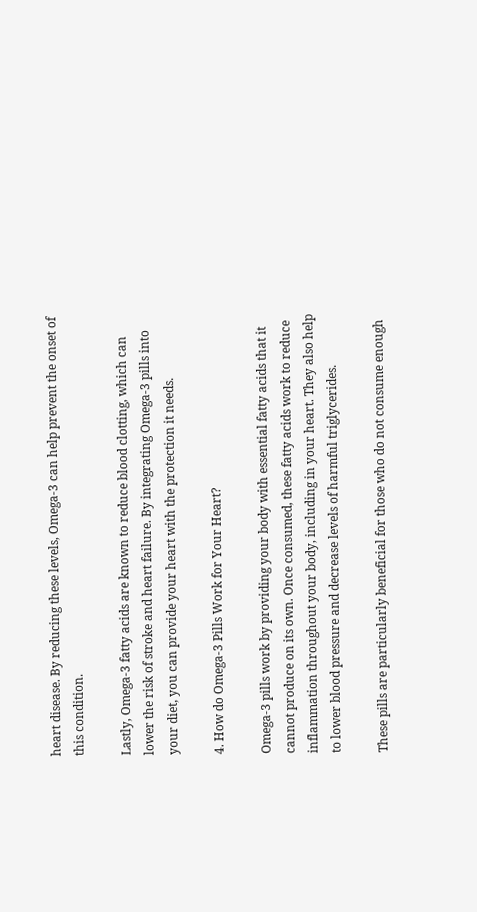heart disease. By reducing these levels, Omega-3 can help prevent the onset of this condition.

Lastly, Omega-3 fatty acids are known to reduce blood clotting, which can lower the risk of stroke and heart failure. By integrating Omega-3 pills into your diet, you can provide your heart with the protection it needs.

4. How do Omega-3 Pills Work for Your Heart?

Omega-3 pills work by providing your body with essential fatty acids that it cannot produce on its own. Once consumed, these fatty acids work to reduce inflammation throughout your body, including in your heart. They also help to lower blood pressure and decrease levels of harmful triglycerides.

These pills are particularly beneficial for those who do not consume enough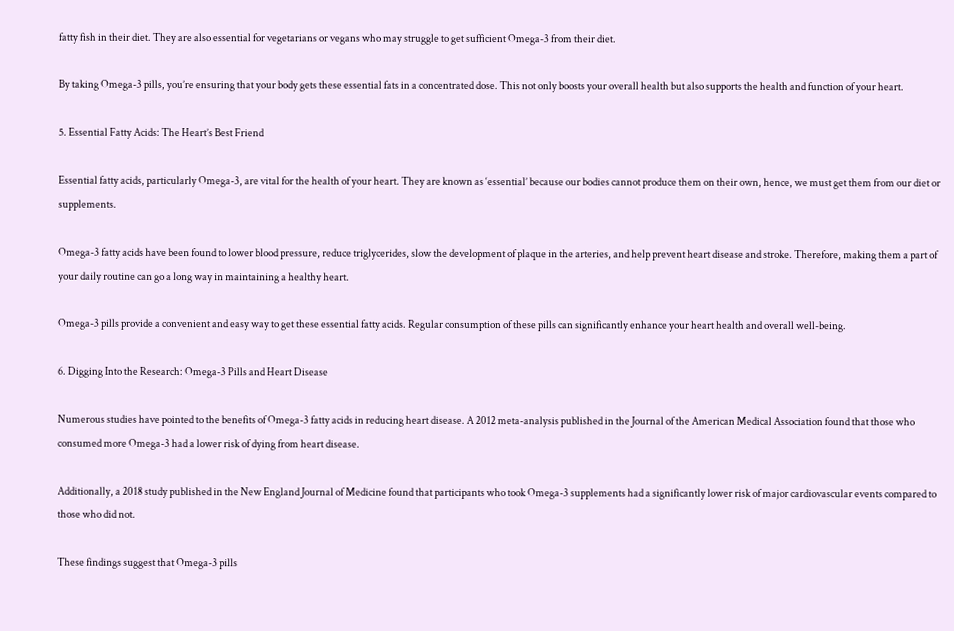fatty fish in their diet. They are also essential for vegetarians or vegans who may struggle to get sufficient Omega-3 from their diet.

By taking Omega-3 pills, you’re ensuring that your body gets these essential fats in a concentrated dose. This not only boosts your overall health but also supports the health and function of your heart.

5. Essential Fatty Acids: The Heart’s Best Friend

Essential fatty acids, particularly Omega-3, are vital for the health of your heart. They are known as ‘essential’ because our bodies cannot produce them on their own, hence, we must get them from our diet or supplements.

Omega-3 fatty acids have been found to lower blood pressure, reduce triglycerides, slow the development of plaque in the arteries, and help prevent heart disease and stroke. Therefore, making them a part of your daily routine can go a long way in maintaining a healthy heart.

Omega-3 pills provide a convenient and easy way to get these essential fatty acids. Regular consumption of these pills can significantly enhance your heart health and overall well-being.

6. Digging Into the Research: Omega-3 Pills and Heart Disease

Numerous studies have pointed to the benefits of Omega-3 fatty acids in reducing heart disease. A 2012 meta-analysis published in the Journal of the American Medical Association found that those who consumed more Omega-3 had a lower risk of dying from heart disease.

Additionally, a 2018 study published in the New England Journal of Medicine found that participants who took Omega-3 supplements had a significantly lower risk of major cardiovascular events compared to those who did not.

These findings suggest that Omega-3 pills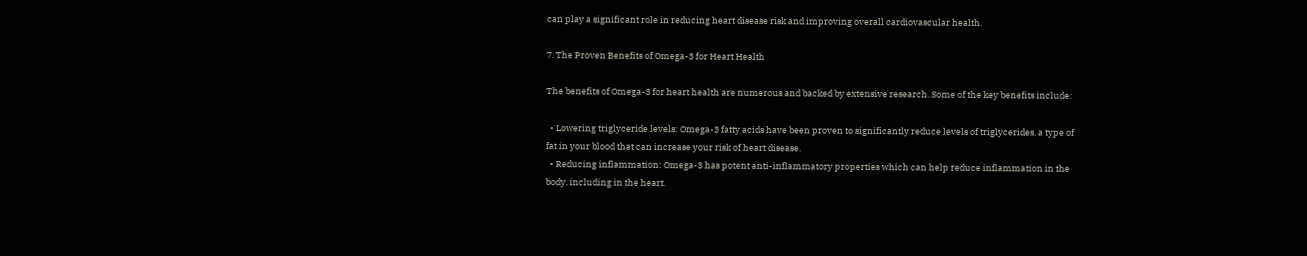can play a significant role in reducing heart disease risk and improving overall cardiovascular health.

7. The Proven Benefits of Omega-3 for Heart Health

The benefits of Omega-3 for heart health are numerous and backed by extensive research. Some of the key benefits include:

  • Lowering triglyceride levels: Omega-3 fatty acids have been proven to significantly reduce levels of triglycerides, a type of fat in your blood that can increase your risk of heart disease.
  • Reducing inflammation: Omega-3 has potent anti-inflammatory properties which can help reduce inflammation in the body, including in the heart.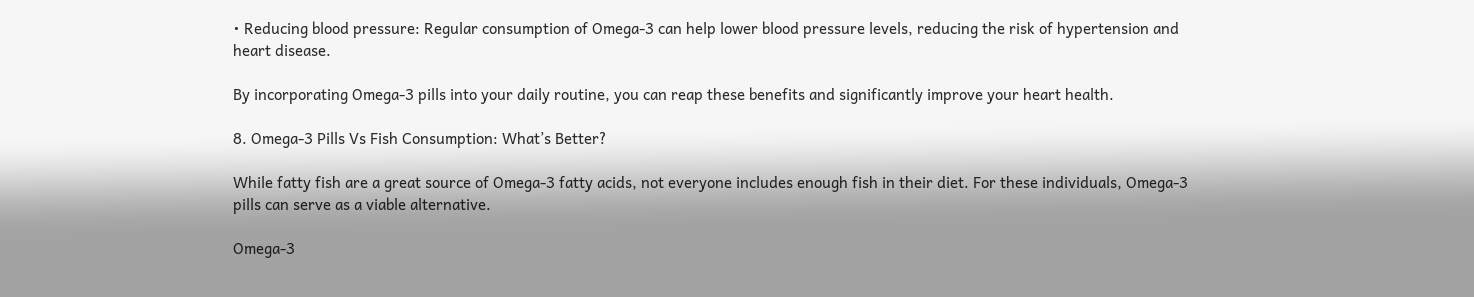• Reducing blood pressure: Regular consumption of Omega-3 can help lower blood pressure levels, reducing the risk of hypertension and heart disease.

By incorporating Omega-3 pills into your daily routine, you can reap these benefits and significantly improve your heart health.

8. Omega-3 Pills Vs Fish Consumption: What’s Better?

While fatty fish are a great source of Omega-3 fatty acids, not everyone includes enough fish in their diet. For these individuals, Omega-3 pills can serve as a viable alternative.

Omega-3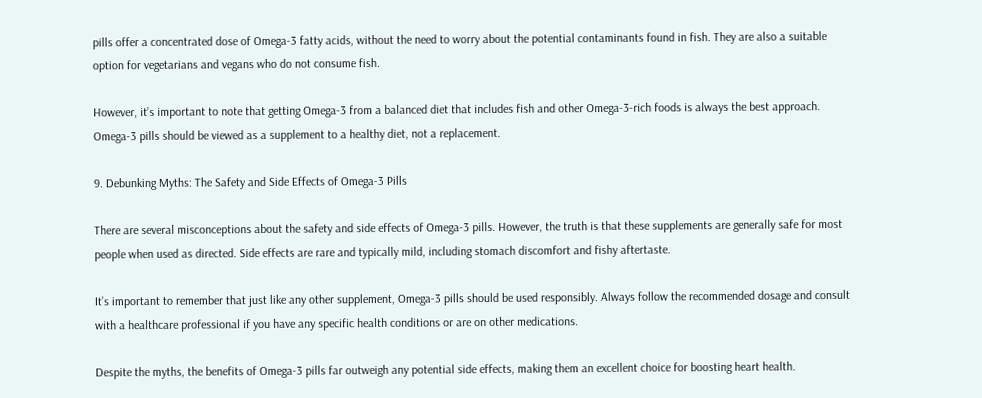pills offer a concentrated dose of Omega-3 fatty acids, without the need to worry about the potential contaminants found in fish. They are also a suitable option for vegetarians and vegans who do not consume fish.

However, it’s important to note that getting Omega-3 from a balanced diet that includes fish and other Omega-3-rich foods is always the best approach. Omega-3 pills should be viewed as a supplement to a healthy diet, not a replacement.

9. Debunking Myths: The Safety and Side Effects of Omega-3 Pills

There are several misconceptions about the safety and side effects of Omega-3 pills. However, the truth is that these supplements are generally safe for most people when used as directed. Side effects are rare and typically mild, including stomach discomfort and fishy aftertaste.

It’s important to remember that just like any other supplement, Omega-3 pills should be used responsibly. Always follow the recommended dosage and consult with a healthcare professional if you have any specific health conditions or are on other medications.

Despite the myths, the benefits of Omega-3 pills far outweigh any potential side effects, making them an excellent choice for boosting heart health.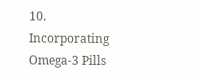10. Incorporating Omega-3 Pills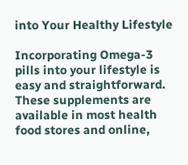into Your Healthy Lifestyle

Incorporating Omega-3 pills into your lifestyle is easy and straightforward. These supplements are available in most health food stores and online,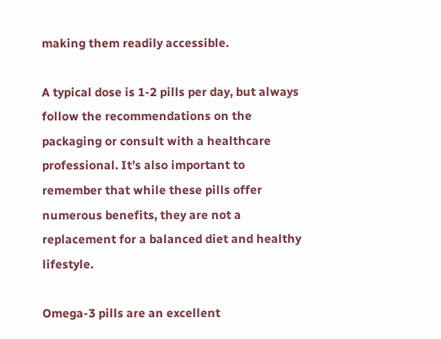making them readily accessible.

A typical dose is 1-2 pills per day, but always follow the recommendations on the packaging or consult with a healthcare professional. It’s also important to remember that while these pills offer numerous benefits, they are not a replacement for a balanced diet and healthy lifestyle.

Omega-3 pills are an excellent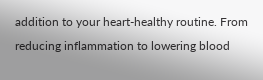addition to your heart-healthy routine. From reducing inflammation to lowering blood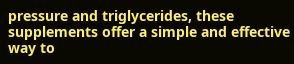pressure and triglycerides, these supplements offer a simple and effective way to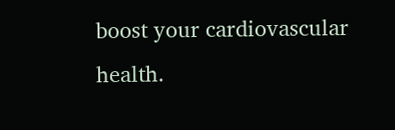boost your cardiovascular health.